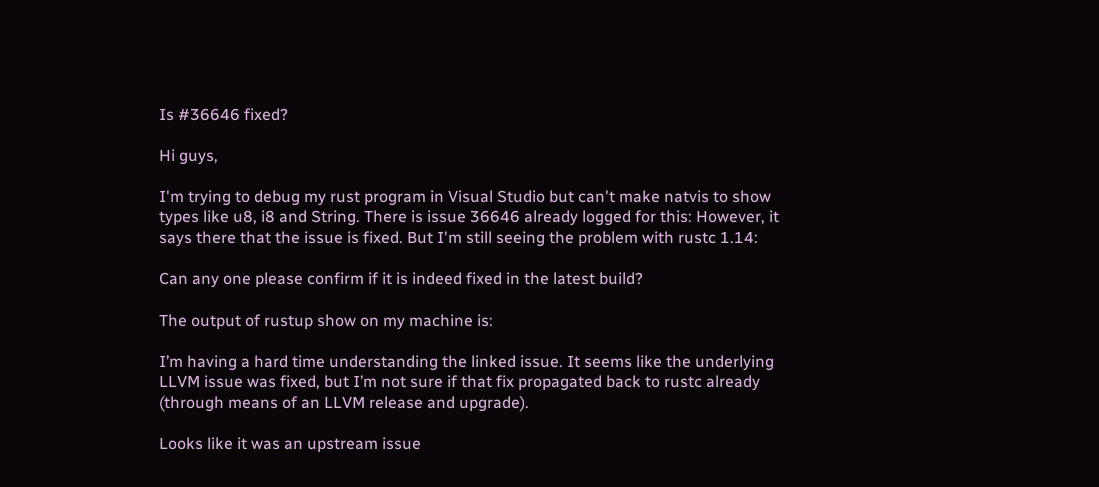Is #36646 fixed?

Hi guys,

I'm trying to debug my rust program in Visual Studio but can't make natvis to show types like u8, i8 and String. There is issue 36646 already logged for this: However, it says there that the issue is fixed. But I'm still seeing the problem with rustc 1.14:

Can any one please confirm if it is indeed fixed in the latest build?

The output of rustup show on my machine is:

I’m having a hard time understanding the linked issue. It seems like the underlying LLVM issue was fixed, but I’m not sure if that fix propagated back to rustc already (through means of an LLVM release and upgrade).

Looks like it was an upstream issue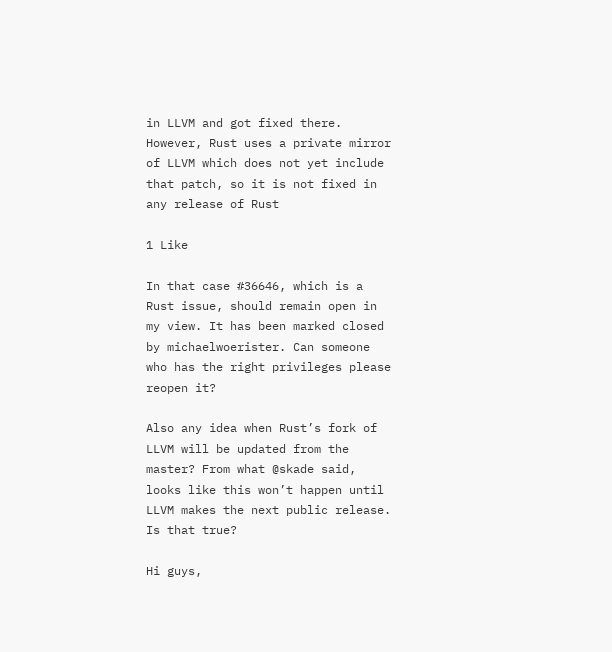in LLVM and got fixed there.
However, Rust uses a private mirror of LLVM which does not yet include that patch, so it is not fixed in any release of Rust

1 Like

In that case #36646, which is a Rust issue, should remain open in my view. It has been marked closed by michaelwoerister. Can someone who has the right privileges please reopen it?

Also any idea when Rust’s fork of LLVM will be updated from the master? From what @skade said, looks like this won’t happen until LLVM makes the next public release. Is that true?

Hi guys,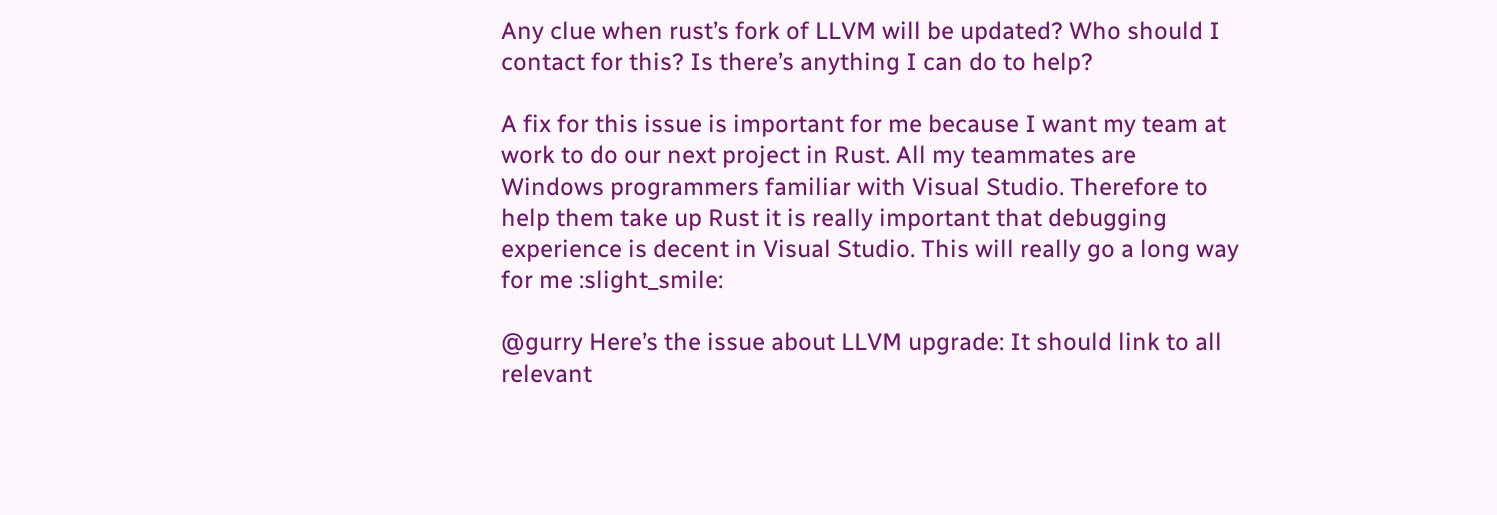Any clue when rust’s fork of LLVM will be updated? Who should I contact for this? Is there’s anything I can do to help?

A fix for this issue is important for me because I want my team at work to do our next project in Rust. All my teammates are Windows programmers familiar with Visual Studio. Therefore to help them take up Rust it is really important that debugging experience is decent in Visual Studio. This will really go a long way for me :slight_smile:

@gurry Here’s the issue about LLVM upgrade: It should link to all relevant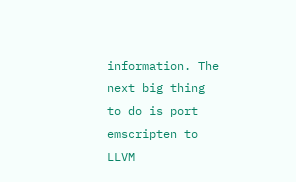information. The next big thing to do is port emscripten to LLVM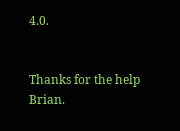4.0.


Thanks for the help Brian.